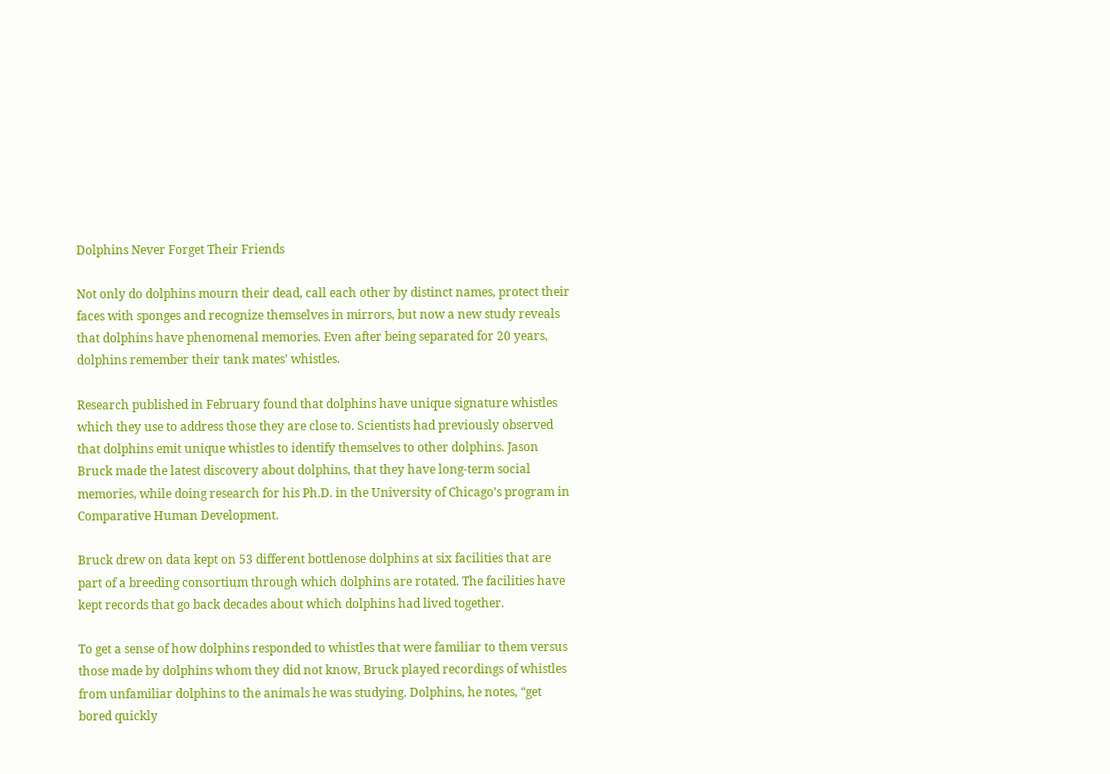Dolphins Never Forget Their Friends

Not only do dolphins mourn their dead, call each other by distinct names, protect their faces with sponges and recognize themselves in mirrors, but now a new study reveals that dolphins have phenomenal memories. Even after being separated for 20 years, dolphins remember their tank mates’ whistles.

Research published in February found that dolphins have unique signature whistles which they use to address those they are close to. Scientists had previously observed that dolphins emit unique whistles to identify themselves to other dolphins. Jason Bruck made the latest discovery about dolphins, that they have long-term social memories, while doing research for his Ph.D. in the University of Chicago’s program in Comparative Human Development.

Bruck drew on data kept on 53 different bottlenose dolphins at six facilities that are part of a breeding consortium through which dolphins are rotated. The facilities have kept records that go back decades about which dolphins had lived together.

To get a sense of how dolphins responded to whistles that were familiar to them versus those made by dolphins whom they did not know, Bruck played recordings of whistles from unfamiliar dolphins to the animals he was studying. Dolphins, he notes, “get bored quickly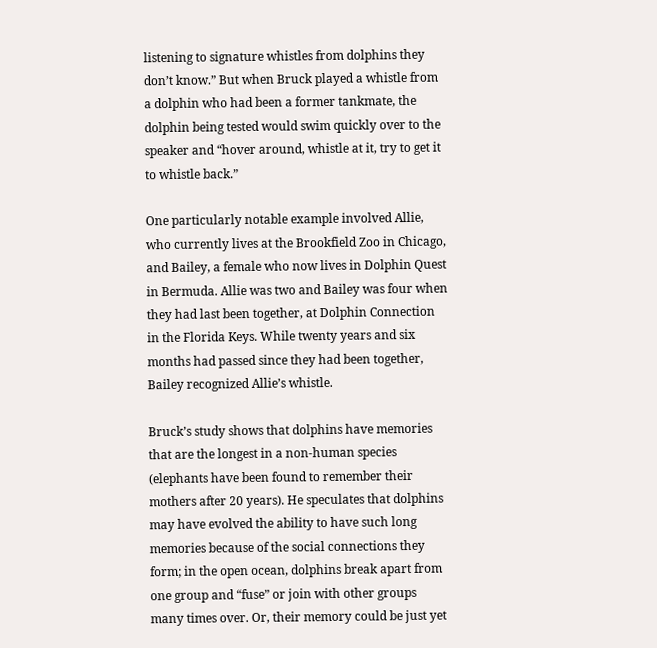listening to signature whistles from dolphins they don’t know.” But when Bruck played a whistle from a dolphin who had been a former tankmate, the dolphin being tested would swim quickly over to the speaker and “hover around, whistle at it, try to get it to whistle back.”

One particularly notable example involved Allie, who currently lives at the Brookfield Zoo in Chicago, and Bailey, a female who now lives in Dolphin Quest in Bermuda. Allie was two and Bailey was four when they had last been together, at Dolphin Connection in the Florida Keys. While twenty years and six months had passed since they had been together, Bailey recognized Allie’s whistle.

Bruck’s study shows that dolphins have memories that are the longest in a non-human species (elephants have been found to remember their mothers after 20 years). He speculates that dolphins may have evolved the ability to have such long memories because of the social connections they form; in the open ocean, dolphins break apart from one group and “fuse” or join with other groups many times over. Or, their memory could be just yet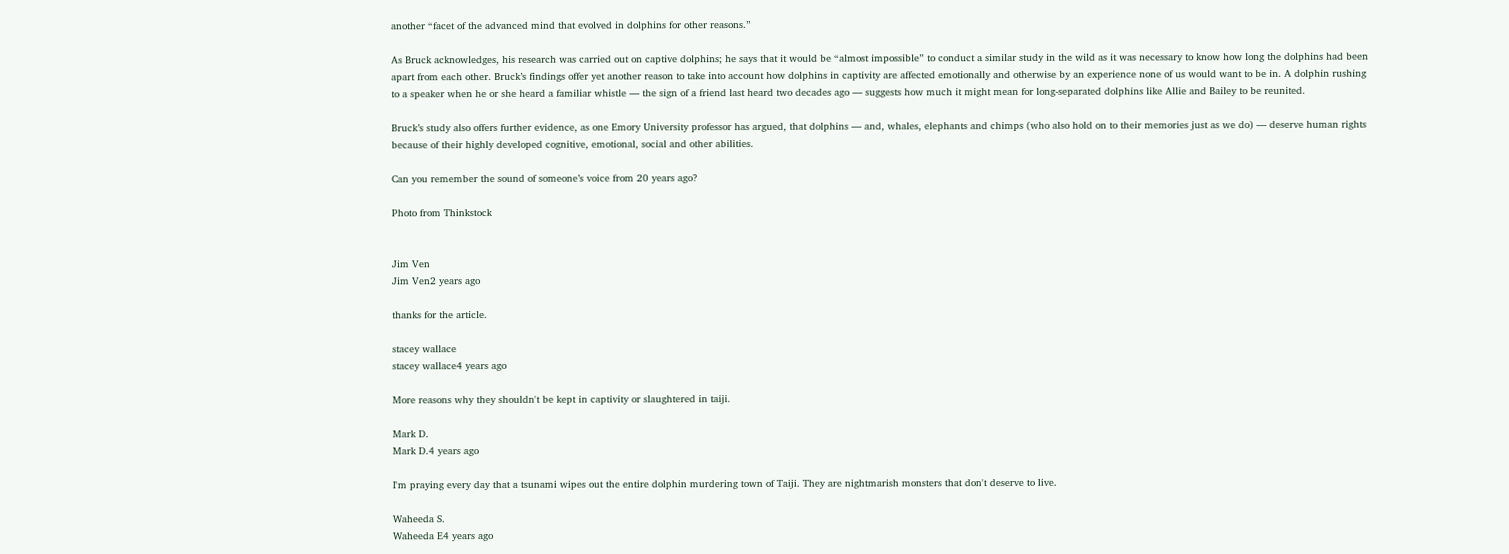another “facet of the advanced mind that evolved in dolphins for other reasons.”

As Bruck acknowledges, his research was carried out on captive dolphins; he says that it would be “almost impossible” to conduct a similar study in the wild as it was necessary to know how long the dolphins had been apart from each other. Bruck’s findings offer yet another reason to take into account how dolphins in captivity are affected emotionally and otherwise by an experience none of us would want to be in. A dolphin rushing to a speaker when he or she heard a familiar whistle — the sign of a friend last heard two decades ago — suggests how much it might mean for long-separated dolphins like Allie and Bailey to be reunited.

Bruck’s study also offers further evidence, as one Emory University professor has argued, that dolphins — and, whales, elephants and chimps (who also hold on to their memories just as we do) — deserve human rights because of their highly developed cognitive, emotional, social and other abilities.

Can you remember the sound of someone’s voice from 20 years ago?

Photo from Thinkstock


Jim Ven
Jim Ven2 years ago

thanks for the article.

stacey wallace
stacey wallace4 years ago

More reasons why they shouldn't be kept in captivity or slaughtered in taiji.

Mark D.
Mark D.4 years ago

I'm praying every day that a tsunami wipes out the entire dolphin murdering town of Taiji. They are nightmarish monsters that don't deserve to live.

Waheeda S.
Waheeda E4 years ago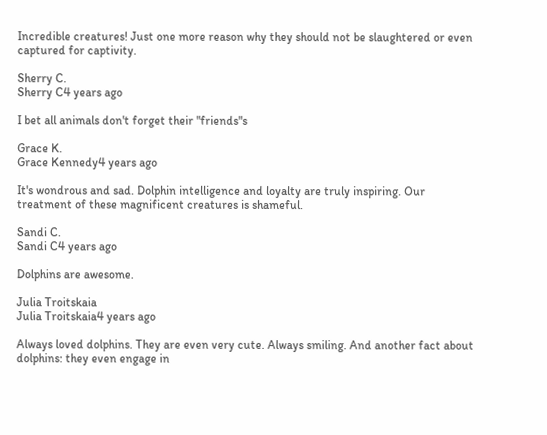Incredible creatures! Just one more reason why they should not be slaughtered or even captured for captivity.

Sherry C.
Sherry C4 years ago

I bet all animals don't forget their "friends"s

Grace K.
Grace Kennedy4 years ago

It's wondrous and sad. Dolphin intelligence and loyalty are truly inspiring. Our treatment of these magnificent creatures is shameful.

Sandi C.
Sandi C4 years ago

Dolphins are awesome.

Julia Troitskaia
Julia Troitskaia4 years ago

Always loved dolphins. They are even very cute. Always smiling. And another fact about dolphins: they even engage in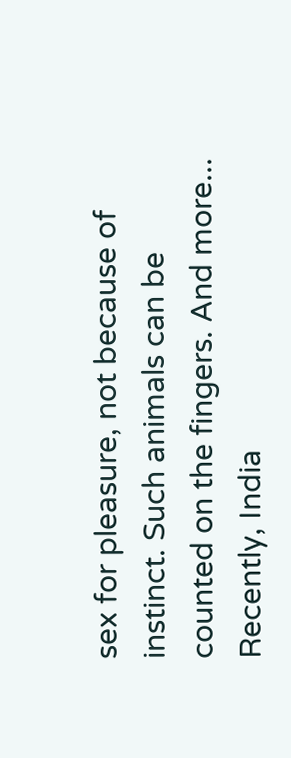sex for pleasure, not because of instinct. Such animals can be counted on the fingers. And more... Recently, India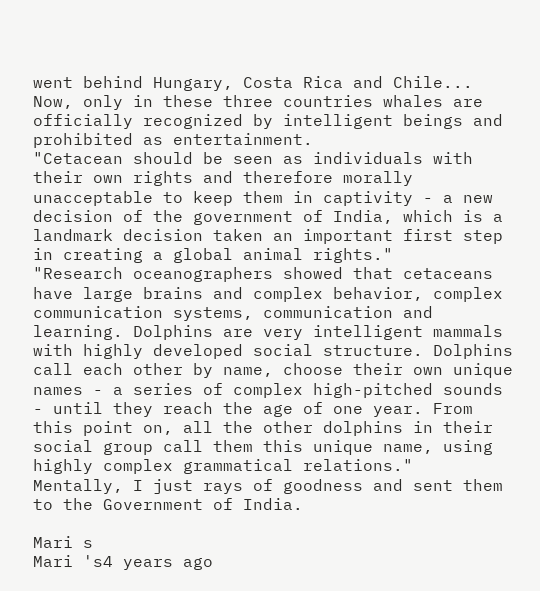went behind Hungary, Costa Rica and Chile... Now, only in these three countries whales are officially recognized by intelligent beings and prohibited as entertainment.
"Cetacean should be seen as individuals with their own rights and therefore morally unacceptable to keep them in captivity - a new decision of the government of India, which is a landmark decision taken an important first step in creating a global animal rights."
"Research oceanographers showed that cetaceans have large brains and complex behavior, complex communication systems, communication and learning. Dolphins are very intelligent mammals with highly developed social structure. Dolphins call each other by name, choose their own unique names - a series of complex high-pitched sounds - until they reach the age of one year. From this point on, all the other dolphins in their social group call them this unique name, using highly complex grammatical relations."
Mentally, I just rays of goodness and sent them to the Government of India.

Mari s
Mari 's4 years ago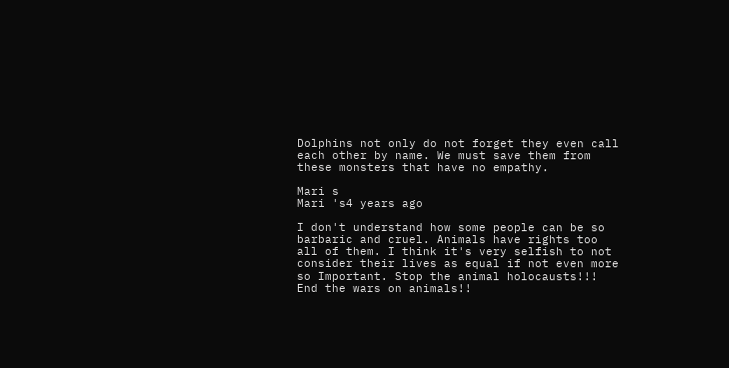Dolphins not only do not forget they even call each other by name. We must save them from these monsters that have no empathy.

Mari s
Mari 's4 years ago

I don't understand how some people can be so barbaric and cruel. Animals have rights too all of them. I think it's very selfish to not consider their lives as equal if not even more so Important. Stop the animal holocausts!!! End the wars on animals!!